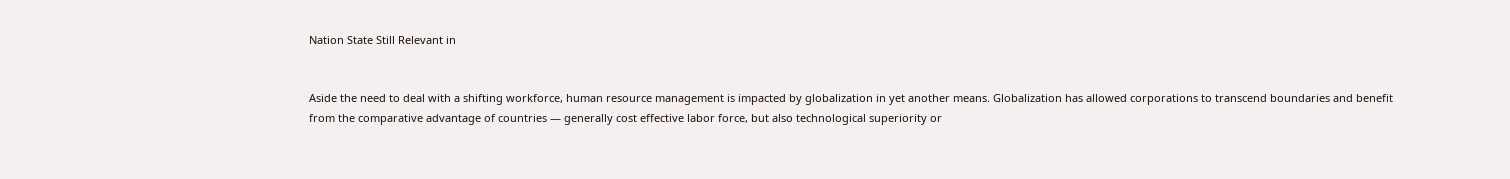Nation State Still Relevant in


Aside the need to deal with a shifting workforce, human resource management is impacted by globalization in yet another means. Globalization has allowed corporations to transcend boundaries and benefit from the comparative advantage of countries — generally cost effective labor force, but also technological superiority or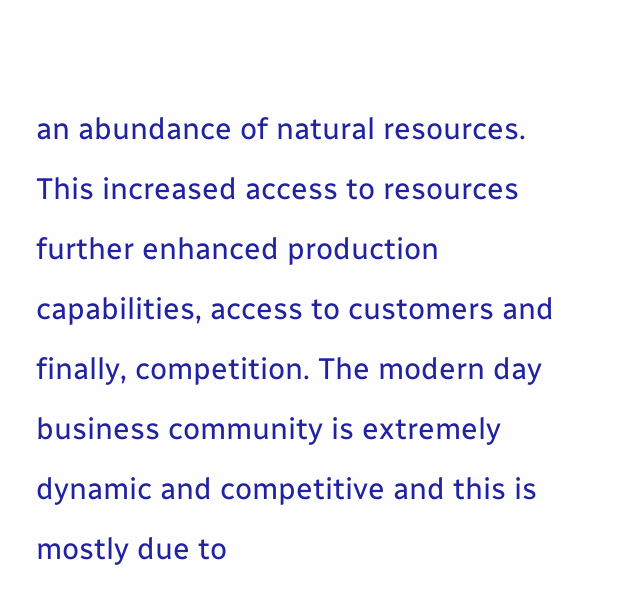an abundance of natural resources. This increased access to resources further enhanced production capabilities, access to customers and finally, competition. The modern day business community is extremely dynamic and competitive and this is mostly due to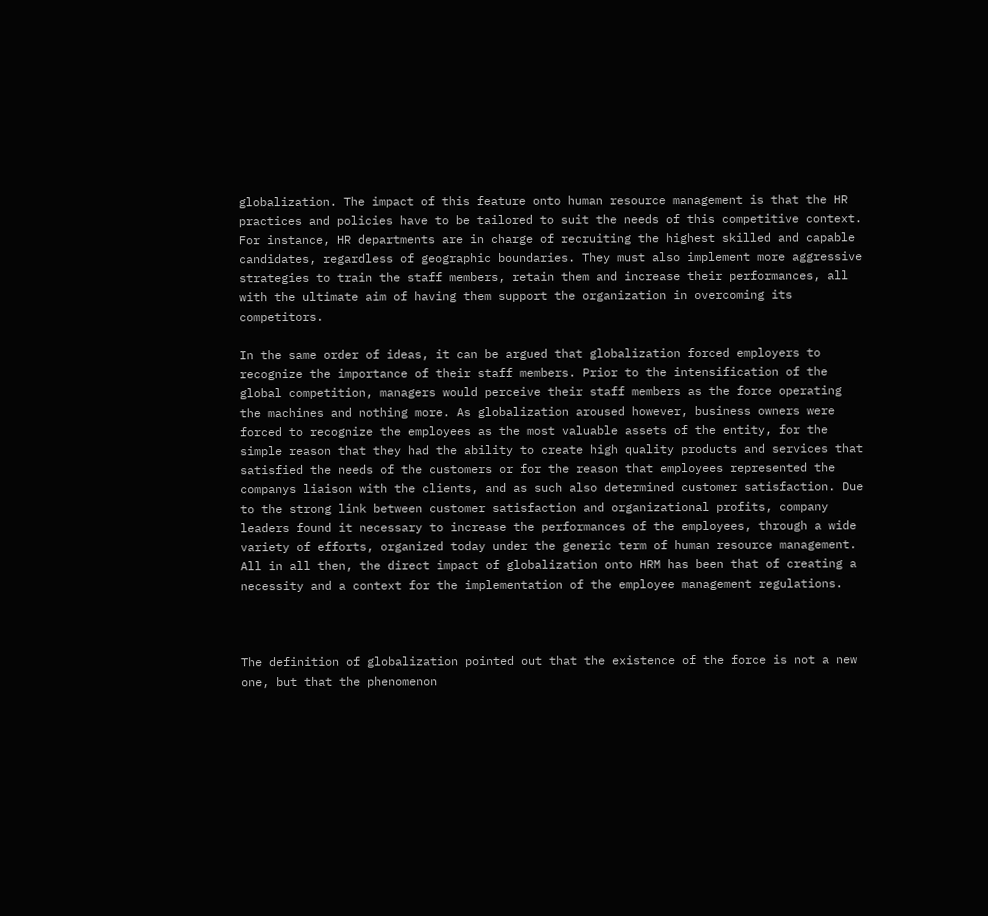globalization. The impact of this feature onto human resource management is that the HR practices and policies have to be tailored to suit the needs of this competitive context. For instance, HR departments are in charge of recruiting the highest skilled and capable candidates, regardless of geographic boundaries. They must also implement more aggressive strategies to train the staff members, retain them and increase their performances, all with the ultimate aim of having them support the organization in overcoming its competitors.

In the same order of ideas, it can be argued that globalization forced employers to recognize the importance of their staff members. Prior to the intensification of the global competition, managers would perceive their staff members as the force operating the machines and nothing more. As globalization aroused however, business owners were forced to recognize the employees as the most valuable assets of the entity, for the simple reason that they had the ability to create high quality products and services that satisfied the needs of the customers or for the reason that employees represented the companys liaison with the clients, and as such also determined customer satisfaction. Due to the strong link between customer satisfaction and organizational profits, company leaders found it necessary to increase the performances of the employees, through a wide variety of efforts, organized today under the generic term of human resource management. All in all then, the direct impact of globalization onto HRM has been that of creating a necessity and a context for the implementation of the employee management regulations.



The definition of globalization pointed out that the existence of the force is not a new one, but that the phenomenon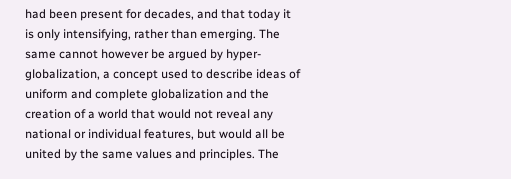had been present for decades, and that today it is only intensifying, rather than emerging. The same cannot however be argued by hyper-globalization, a concept used to describe ideas of uniform and complete globalization and the creation of a world that would not reveal any national or individual features, but would all be united by the same values and principles. The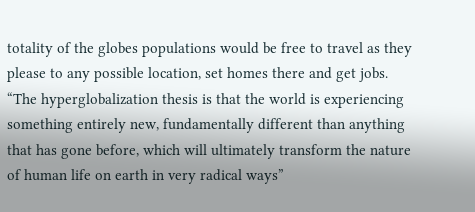totality of the globes populations would be free to travel as they please to any possible location, set homes there and get jobs. “The hyperglobalization thesis is that the world is experiencing something entirely new, fundamentally different than anything that has gone before, which will ultimately transform the nature of human life on earth in very radical ways”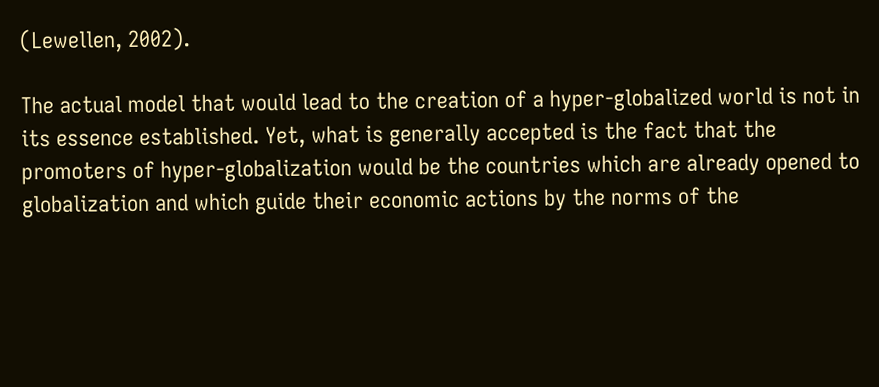(Lewellen, 2002).

The actual model that would lead to the creation of a hyper-globalized world is not in its essence established. Yet, what is generally accepted is the fact that the promoters of hyper-globalization would be the countries which are already opened to globalization and which guide their economic actions by the norms of the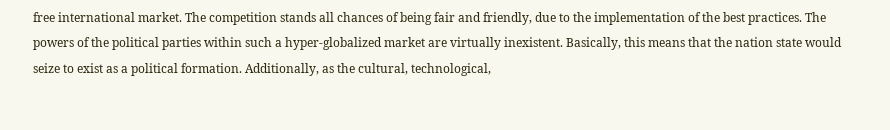free international market. The competition stands all chances of being fair and friendly, due to the implementation of the best practices. The powers of the political parties within such a hyper-globalized market are virtually inexistent. Basically, this means that the nation state would seize to exist as a political formation. Additionally, as the cultural, technological,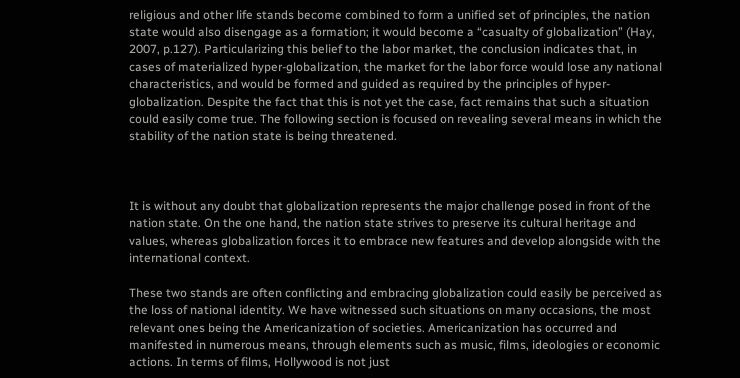religious and other life stands become combined to form a unified set of principles, the nation state would also disengage as a formation; it would become a “casualty of globalization” (Hay, 2007, p.127). Particularizing this belief to the labor market, the conclusion indicates that, in cases of materialized hyper-globalization, the market for the labor force would lose any national characteristics, and would be formed and guided as required by the principles of hyper-globalization. Despite the fact that this is not yet the case, fact remains that such a situation could easily come true. The following section is focused on revealing several means in which the stability of the nation state is being threatened.



It is without any doubt that globalization represents the major challenge posed in front of the nation state. On the one hand, the nation state strives to preserve its cultural heritage and values, whereas globalization forces it to embrace new features and develop alongside with the international context.

These two stands are often conflicting and embracing globalization could easily be perceived as the loss of national identity. We have witnessed such situations on many occasions, the most relevant ones being the Americanization of societies. Americanization has occurred and manifested in numerous means, through elements such as music, films, ideologies or economic actions. In terms of films, Hollywood is not just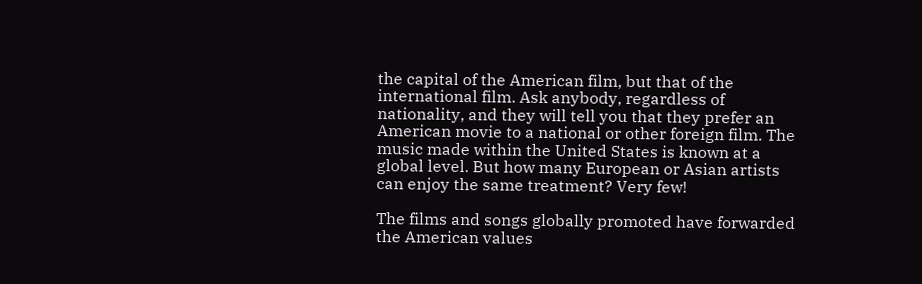the capital of the American film, but that of the international film. Ask anybody, regardless of nationality, and they will tell you that they prefer an American movie to a national or other foreign film. The music made within the United States is known at a global level. But how many European or Asian artists can enjoy the same treatment? Very few!

The films and songs globally promoted have forwarded the American values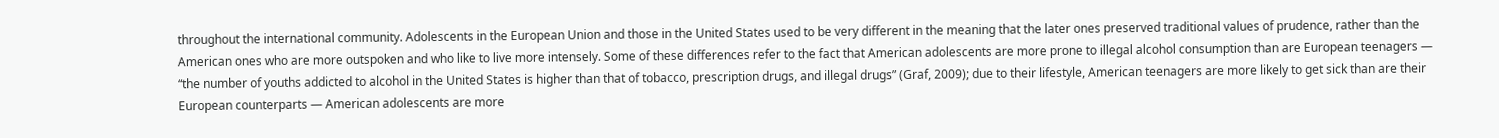throughout the international community. Adolescents in the European Union and those in the United States used to be very different in the meaning that the later ones preserved traditional values of prudence, rather than the American ones who are more outspoken and who like to live more intensely. Some of these differences refer to the fact that American adolescents are more prone to illegal alcohol consumption than are European teenagers — “the number of youths addicted to alcohol in the United States is higher than that of tobacco, prescription drugs, and illegal drugs” (Graf, 2009); due to their lifestyle, American teenagers are more likely to get sick than are their European counterparts — American adolescents are more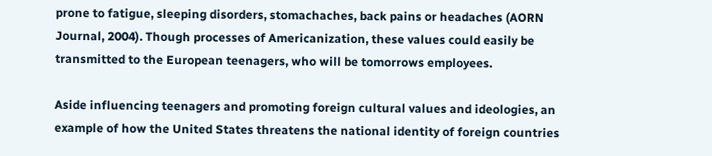prone to fatigue, sleeping disorders, stomachaches, back pains or headaches (AORN Journal, 2004). Though processes of Americanization, these values could easily be transmitted to the European teenagers, who will be tomorrows employees.

Aside influencing teenagers and promoting foreign cultural values and ideologies, an example of how the United States threatens the national identity of foreign countries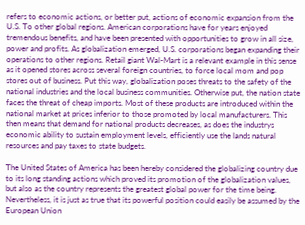refers to economic actions, or better put, actions of economic expansion from the U.S. To other global regions. American corporations have for years enjoyed tremendous benefits, and have been presented with opportunities to grow in all size, power and profits. As globalization emerged, U.S. corporations began expanding their operations to other regions. Retail giant Wal-Mart is a relevant example in this sense as it opened stores across several foreign countries, to force local mom and pop stores out of business. Put this way, globalization poses threats to the safety of the national industries and the local business communities. Otherwise put, the nation state faces the threat of cheap imports. Most of these products are introduced within the national market at prices inferior to those promoted by local manufacturers. This then means that demand for national products decreases, as does the industrys economic ability to sustain employment levels, efficiently use the lands natural resources and pay taxes to state budgets.

The United States of America has been hereby considered the globalizing country due to its long standing actions which proved its promotion of the globalization values, but also as the country represents the greatest global power for the time being. Nevertheless, it is just as true that its powerful position could easily be assumed by the European Union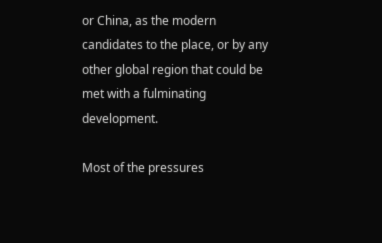or China, as the modern candidates to the place, or by any other global region that could be met with a fulminating development.

Most of the pressures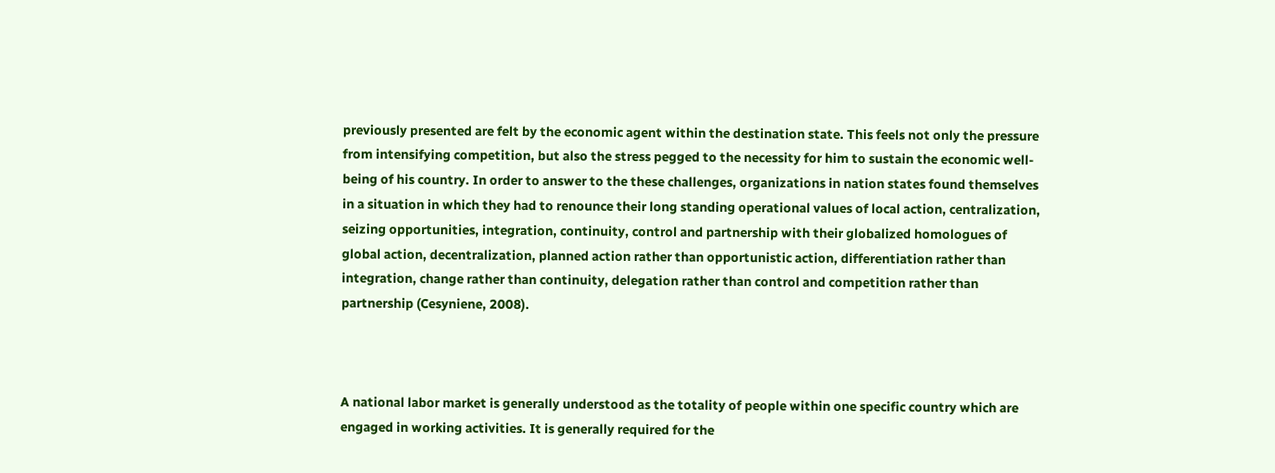previously presented are felt by the economic agent within the destination state. This feels not only the pressure from intensifying competition, but also the stress pegged to the necessity for him to sustain the economic well-being of his country. In order to answer to the these challenges, organizations in nation states found themselves in a situation in which they had to renounce their long standing operational values of local action, centralization, seizing opportunities, integration, continuity, control and partnership with their globalized homologues of global action, decentralization, planned action rather than opportunistic action, differentiation rather than integration, change rather than continuity, delegation rather than control and competition rather than partnership (Cesyniene, 2008).



A national labor market is generally understood as the totality of people within one specific country which are engaged in working activities. It is generally required for the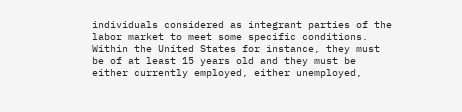individuals considered as integrant parties of the labor market to meet some specific conditions. Within the United States for instance, they must be of at least 15 years old and they must be either currently employed, either unemployed,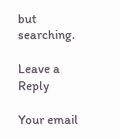but searching.

Leave a Reply

Your email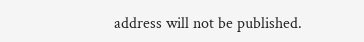address will not be published.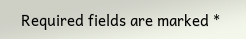Required fields are marked *